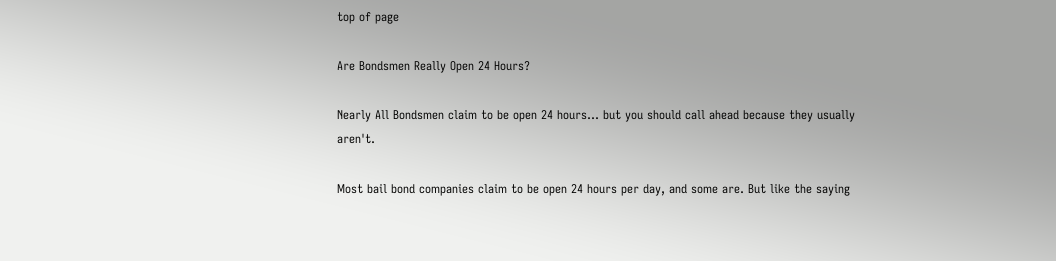top of page

Are Bondsmen Really Open 24 Hours?

Nearly All Bondsmen claim to be open 24 hours... but you should call ahead because they usually aren't.

Most bail bond companies claim to be open 24 hours per day, and some are. But like the saying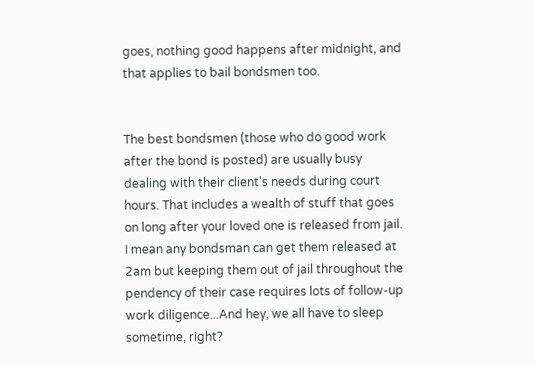goes, nothing good happens after midnight, and that applies to bail bondsmen too.


The best bondsmen (those who do good work after the bond is posted) are usually busy dealing with their client's needs during court hours. That includes a wealth of stuff that goes on long after your loved one is released from jail. I mean any bondsman can get them released at 2am but keeping them out of jail throughout the pendency of their case requires lots of follow-up work diligence...And hey, we all have to sleep sometime, right?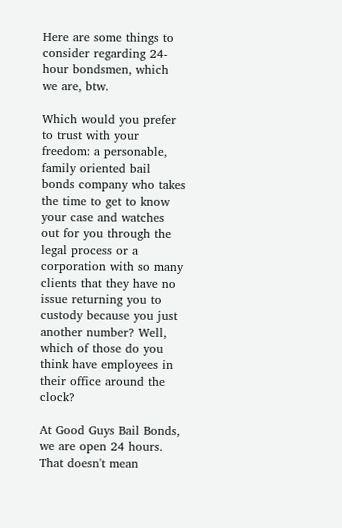Here are some things to consider regarding 24-hour bondsmen, which we are, btw.

Which would you prefer to trust with your freedom: a personable, family oriented bail bonds company who takes the time to get to know your case and watches out for you through the legal process or a corporation with so many clients that they have no issue returning you to custody because you just another number? Well, which of those do you think have employees in their office around the clock?

At Good Guys Bail Bonds, we are open 24 hours. That doesn't mean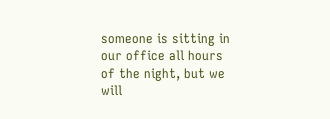someone is sitting in our office all hours of the night, but we will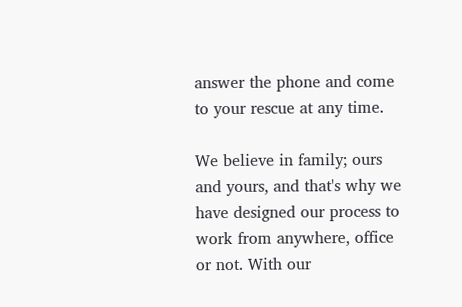answer the phone and come to your rescue at any time.

We believe in family; ours and yours, and that's why we have designed our process to work from anywhere, office or not. With our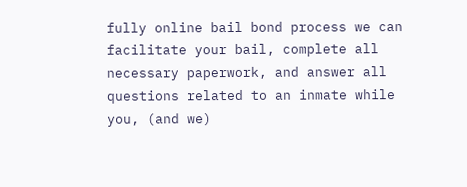fully online bail bond process we can facilitate your bail, complete all necessary paperwork, and answer all questions related to an inmate while you, (and we)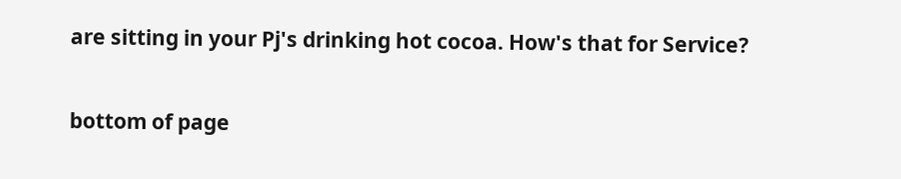are sitting in your Pj's drinking hot cocoa. How's that for Service?

bottom of page